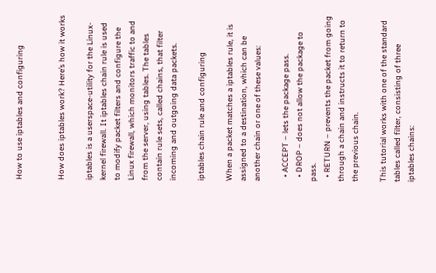How to use iptables and configuring


How does iptables work? Here’s how it works

iptables is a userspace-utility for the Linux-kernel firewall. It iptables chain rule is used to modify packet filters and configure the Linux firewall, which monitors traffic to and from the server, using tables. The tables contain rule sets, called chains, that filter incoming and outgoing data packets.

iptables chain rule and configuring

When a packet matches a iptables rule, it is assigned to a destination, which can be another chain or one of these values:

  • ACCEPT – lets the package pass.
  • DROP – does not allow the package to pass.
  • RETURN – prevents the packet from going through a chain and instructs it to return to the previous chain.

This tutorial works with one of the standard tables called filter, consisting of three iptables chains: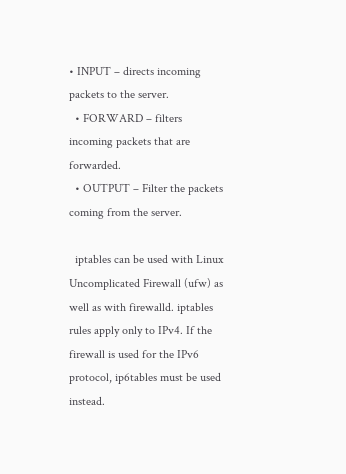• INPUT – directs incoming packets to the server.
  • FORWARD – filters incoming packets that are forwarded.
  • OUTPUT – Filter the packets coming from the server.

  iptables can be used with Linux Uncomplicated Firewall (ufw) as well as with firewalld. iptables rules apply only to IPv4. If the firewall is used for the IPv6 protocol, ip6tables must be used instead.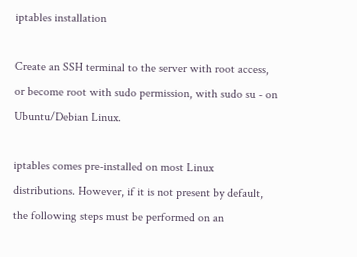iptables installation

Create an SSH terminal to the server with root access, or become root with sudo permission, with sudo su - on Ubuntu/Debian Linux.

iptables comes pre-installed on most Linux distributions. However, if it is not present by default, the following steps must be performed on an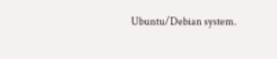Ubuntu/Debian system.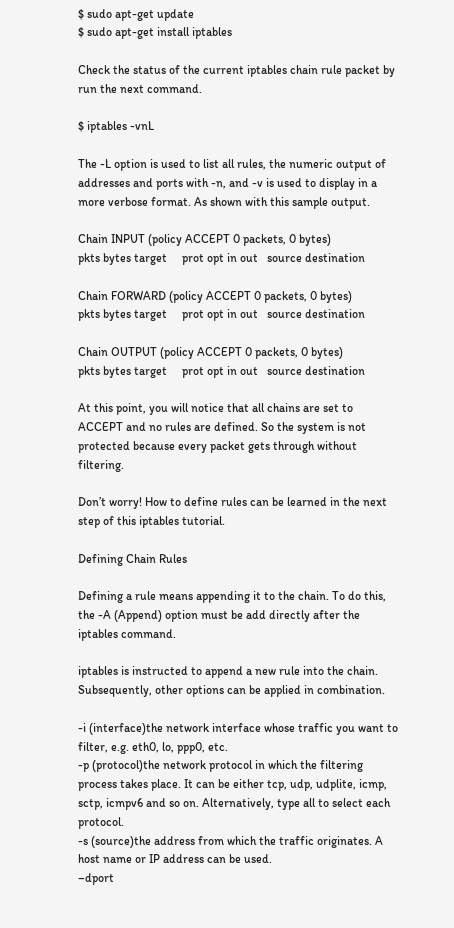$ sudo apt-get update
$ sudo apt-get install iptables

Check the status of the current iptables chain rule packet by run the next command.

$ iptables -vnL

The -L option is used to list all rules, the numeric output of addresses and ports with -n, and -v is used to display in a more verbose format. As shown with this sample output.

Chain INPUT (policy ACCEPT 0 packets, 0 bytes)
pkts bytes target     prot opt in out   source destination

Chain FORWARD (policy ACCEPT 0 packets, 0 bytes)
pkts bytes target     prot opt in out   source destination

Chain OUTPUT (policy ACCEPT 0 packets, 0 bytes)
pkts bytes target     prot opt in out   source destination

At this point, you will notice that all chains are set to ACCEPT and no rules are defined. So the system is not protected because every packet gets through without filtering.

Don’t worry! How to define rules can be learned in the next step of this iptables tutorial.

Defining Chain Rules

Defining a rule means appending it to the chain. To do this, the -A (Append) option must be add directly after the iptables command.

iptables is instructed to append a new rule into the chain. Subsequently, other options can be applied in combination.

-i (interface)the network interface whose traffic you want to filter, e.g. eth0, lo, ppp0, etc.
-p (protocol)the network protocol in which the filtering process takes place. It can be either tcp, udp, udplite, icmp, sctp, icmpv6 and so on. Alternatively, type all to select each protocol.
-s (source)the address from which the traffic originates. A host name or IP address can be used.
–dport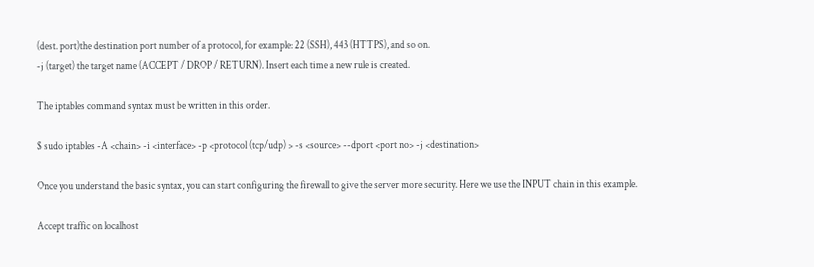(dest. port)the destination port number of a protocol, for example: 22 (SSH), 443 (HTTPS), and so on.
-j (target) the target name (ACCEPT / DROP / RETURN). Insert each time a new rule is created.

The iptables command syntax must be written in this order.

$ sudo iptables -A <chain> -i <interface> -p <protocol (tcp/udp) > -s <source> --dport <port no> -j <destination>

Once you understand the basic syntax, you can start configuring the firewall to give the server more security. Here we use the INPUT chain in this example.

Accept traffic on localhost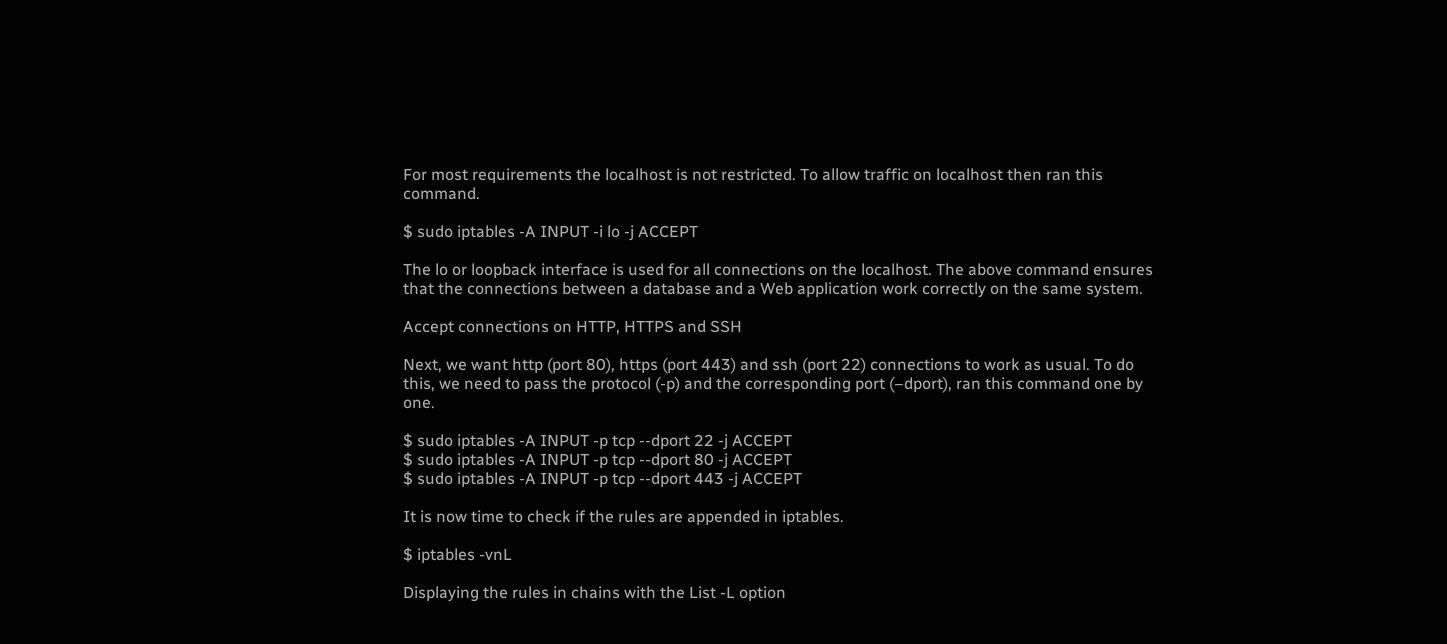For most requirements the localhost is not restricted. To allow traffic on localhost then ran this command.

$ sudo iptables -A INPUT -i lo -j ACCEPT

The lo or loopback interface is used for all connections on the localhost. The above command ensures that the connections between a database and a Web application work correctly on the same system.

Accept connections on HTTP, HTTPS and SSH

Next, we want http (port 80), https (port 443) and ssh (port 22) connections to work as usual. To do this, we need to pass the protocol (-p) and the corresponding port (–dport), ran this command one by one.

$ sudo iptables -A INPUT -p tcp --dport 22 -j ACCEPT
$ sudo iptables -A INPUT -p tcp --dport 80 -j ACCEPT
$ sudo iptables -A INPUT -p tcp --dport 443 -j ACCEPT

It is now time to check if the rules are appended in iptables.

$ iptables -vnL

Displaying the rules in chains with the List -L option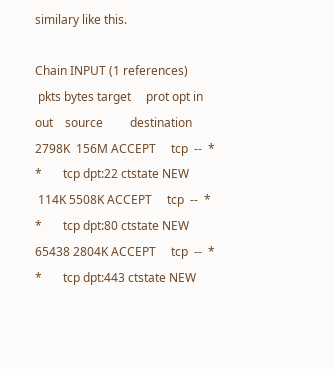similary like this.

Chain INPUT (1 references)
 pkts bytes target     prot opt in     out    source         destination
2798K  156M ACCEPT     tcp  --  *      *       tcp dpt:22 ctstate NEW
 114K 5508K ACCEPT     tcp  --  *      *       tcp dpt:80 ctstate NEW
65438 2804K ACCEPT     tcp  --  *      *       tcp dpt:443 ctstate NEW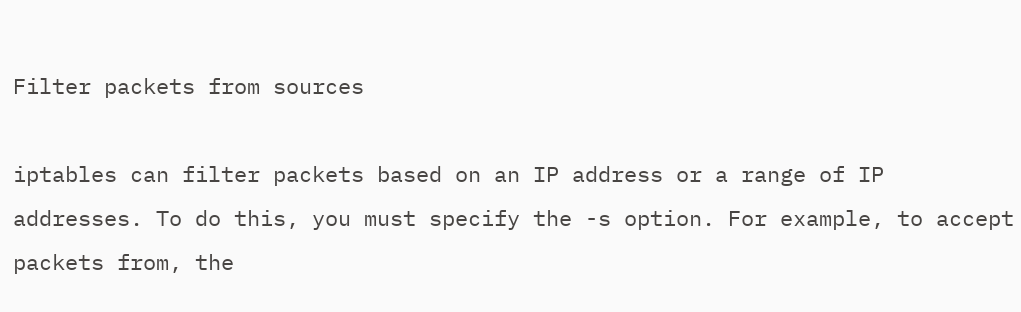Filter packets from sources

iptables can filter packets based on an IP address or a range of IP addresses. To do this, you must specify the -s option. For example, to accept packets from, the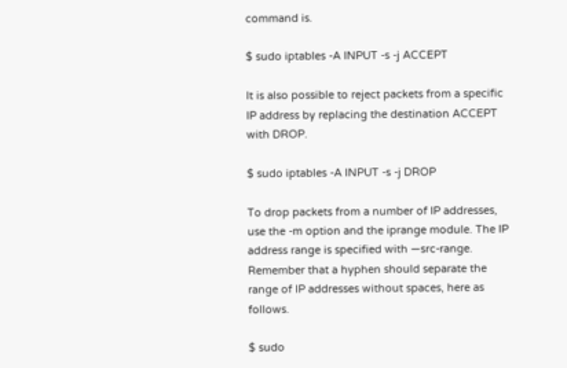command is.

$ sudo iptables -A INPUT -s -j ACCEPT

It is also possible to reject packets from a specific IP address by replacing the destination ACCEPT with DROP.

$ sudo iptables -A INPUT -s -j DROP

To drop packets from a number of IP addresses, use the -m option and the iprange module. The IP address range is specified with —src-range. Remember that a hyphen should separate the range of IP addresses without spaces, here as follows.

$ sudo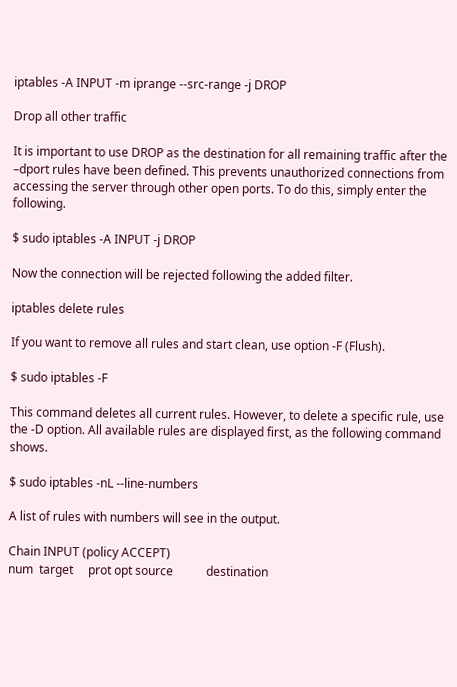iptables -A INPUT -m iprange --src-range -j DROP

Drop all other traffic

It is important to use DROP as the destination for all remaining traffic after the –dport rules have been defined. This prevents unauthorized connections from accessing the server through other open ports. To do this, simply enter the following.

$ sudo iptables -A INPUT -j DROP

Now the connection will be rejected following the added filter.

iptables delete rules

If you want to remove all rules and start clean, use option -F (Flush).

$ sudo iptables -F

This command deletes all current rules. However, to delete a specific rule, use the -D option. All available rules are displayed first, as the following command shows.

$ sudo iptables -nL --line-numbers

A list of rules with numbers will see in the output.

Chain INPUT (policy ACCEPT)
num  target     prot opt source           destination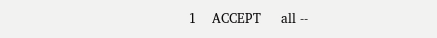1    ACCEPT     all --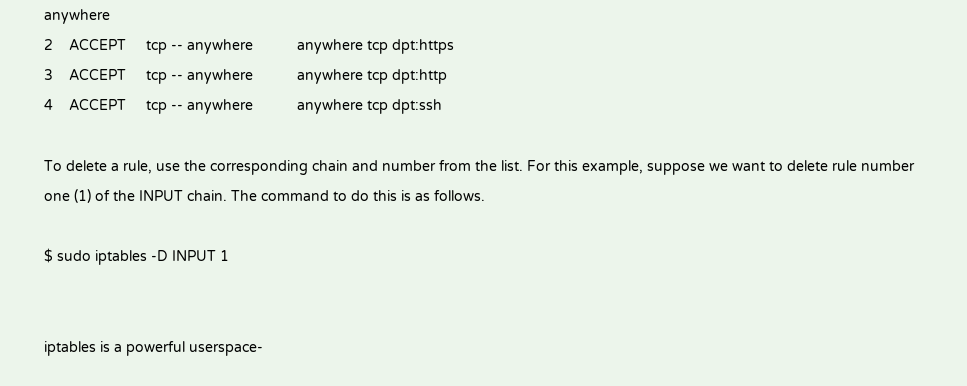anywhere
2    ACCEPT     tcp -- anywhere           anywhere tcp dpt:https
3    ACCEPT     tcp -- anywhere           anywhere tcp dpt:http
4    ACCEPT     tcp -- anywhere           anywhere tcp dpt:ssh

To delete a rule, use the corresponding chain and number from the list. For this example, suppose we want to delete rule number one (1) of the INPUT chain. The command to do this is as follows.

$ sudo iptables -D INPUT 1


iptables is a powerful userspace-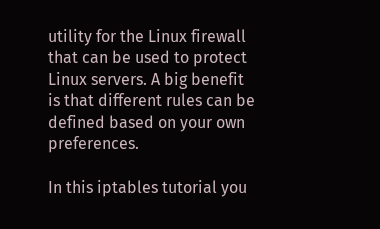utility for the Linux firewall that can be used to protect Linux servers. A big benefit is that different rules can be defined based on your own preferences.

In this iptables tutorial you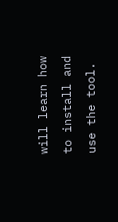will learn how to install and use the tool.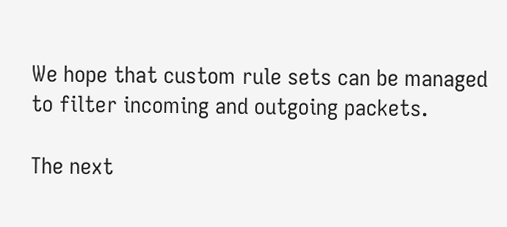We hope that custom rule sets can be managed to filter incoming and outgoing packets.

The next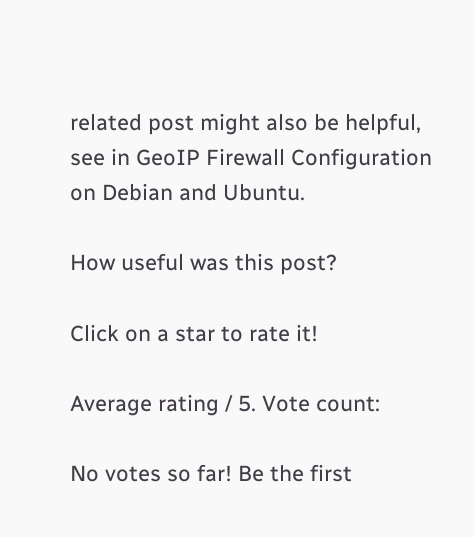related post might also be helpful, see in GeoIP Firewall Configuration on Debian and Ubuntu.

How useful was this post?

Click on a star to rate it!

Average rating / 5. Vote count:

No votes so far! Be the first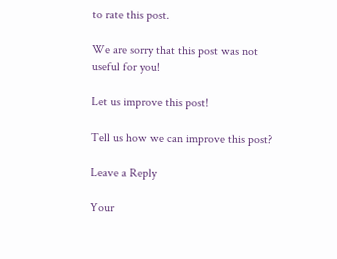to rate this post.

We are sorry that this post was not useful for you!

Let us improve this post!

Tell us how we can improve this post?

Leave a Reply

Your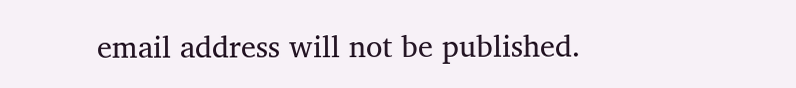email address will not be published.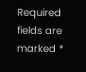Required fields are marked *